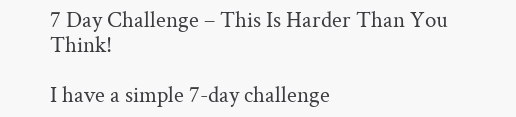7 Day Challenge – This Is Harder Than You Think!

I have a simple 7-day challenge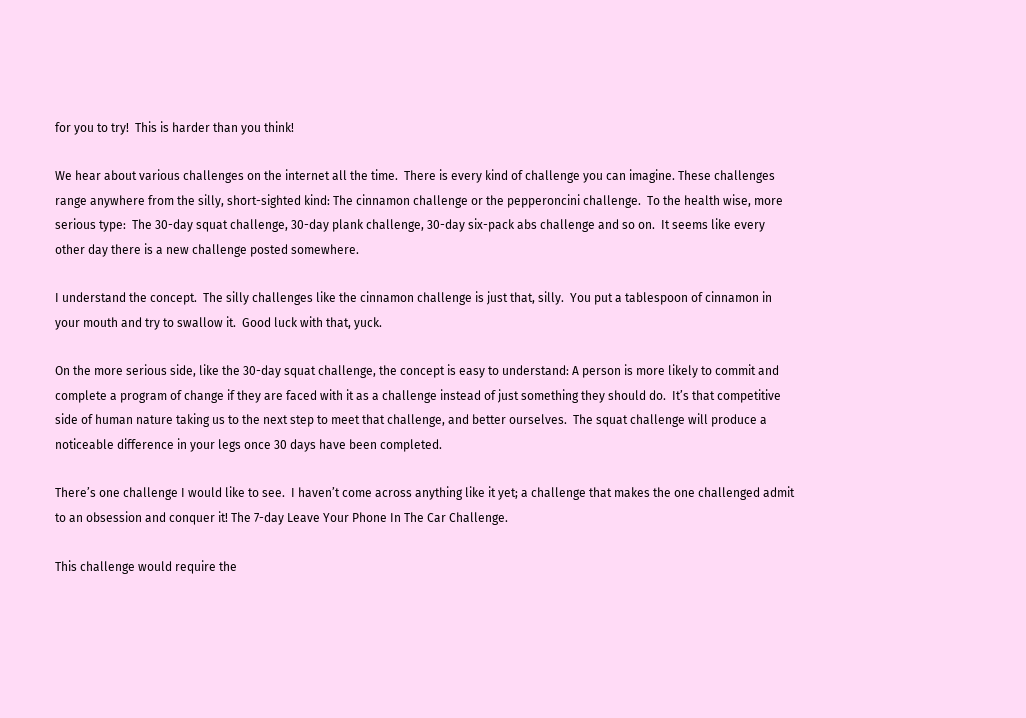for you to try!  This is harder than you think!

We hear about various challenges on the internet all the time.  There is every kind of challenge you can imagine. These challenges range anywhere from the silly, short-sighted kind: The cinnamon challenge or the pepperoncini challenge.  To the health wise, more serious type:  The 30-day squat challenge, 30-day plank challenge, 30-day six-pack abs challenge and so on.  It seems like every other day there is a new challenge posted somewhere.

I understand the concept.  The silly challenges like the cinnamon challenge is just that, silly.  You put a tablespoon of cinnamon in your mouth and try to swallow it.  Good luck with that, yuck.

On the more serious side, like the 30-day squat challenge, the concept is easy to understand: A person is more likely to commit and complete a program of change if they are faced with it as a challenge instead of just something they should do.  It’s that competitive side of human nature taking us to the next step to meet that challenge, and better ourselves.  The squat challenge will produce a noticeable difference in your legs once 30 days have been completed.

There’s one challenge I would like to see.  I haven’t come across anything like it yet; a challenge that makes the one challenged admit to an obsession and conquer it! The 7-day Leave Your Phone In The Car Challenge.

This challenge would require the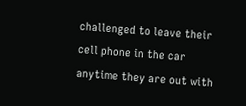challenged to leave their cell phone in the car anytime they are out with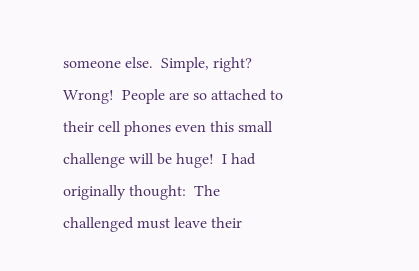someone else.  Simple, right?  Wrong!  People are so attached to their cell phones even this small challenge will be huge!  I had originally thought:  The challenged must leave their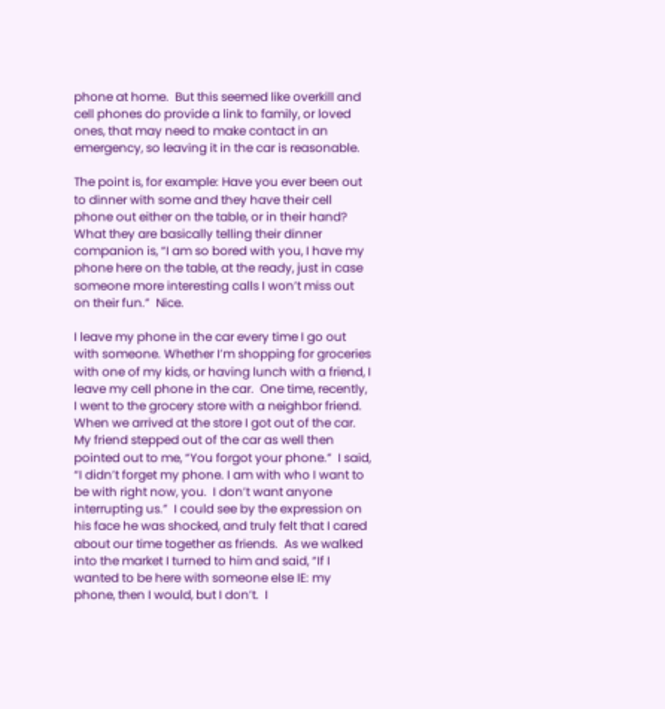phone at home.  But this seemed like overkill and cell phones do provide a link to family, or loved ones, that may need to make contact in an emergency, so leaving it in the car is reasonable.

The point is, for example: Have you ever been out to dinner with some and they have their cell phone out either on the table, or in their hand?  What they are basically telling their dinner companion is, “I am so bored with you, I have my phone here on the table, at the ready, just in case someone more interesting calls I won’t miss out on their fun.”  Nice.

I leave my phone in the car every time I go out with someone. Whether I’m shopping for groceries with one of my kids, or having lunch with a friend, I leave my cell phone in the car.  One time, recently, I went to the grocery store with a neighbor friend.  When we arrived at the store I got out of the car.  My friend stepped out of the car as well then pointed out to me, “You forgot your phone.”  I said, “I didn’t forget my phone. I am with who I want to be with right now, you.  I don’t want anyone interrupting us.”  I could see by the expression on his face he was shocked, and truly felt that I cared about our time together as friends.  As we walked into the market I turned to him and said, “If I wanted to be here with someone else IE: my phone, then I would, but I don’t.  I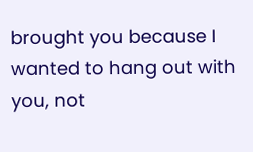brought you because I wanted to hang out with you, not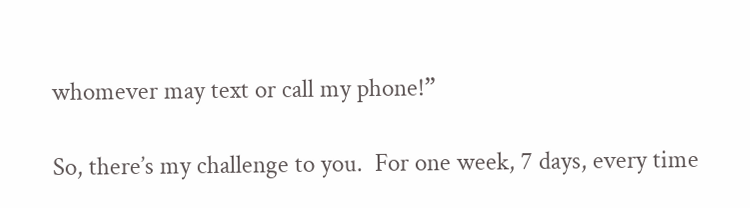whomever may text or call my phone!”

So, there’s my challenge to you.  For one week, 7 days, every time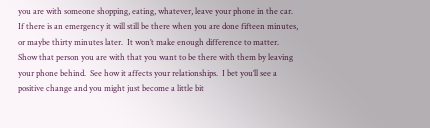you are with someone shopping, eating, whatever, leave your phone in the car.  If there is an emergency it will still be there when you are done fifteen minutes, or maybe thirty minutes later.  It won’t make enough difference to matter.  Show that person you are with that you want to be there with them by leaving your phone behind.  See how it affects your relationships.  I bet you’ll see a positive change and you might just become a little bit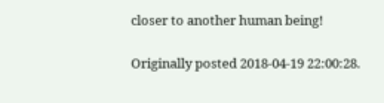closer to another human being!

Originally posted 2018-04-19 22:00:28.